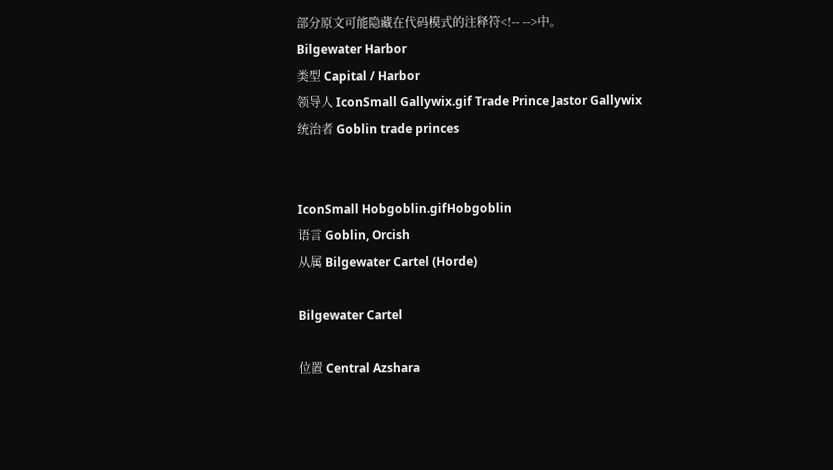部分原文可能隐藏在代码模式的注释符<!-- -->中。
Bilgewater Harbor
类型 Capital / Harbor
领导人 IconSmall Gallywix.gif Trade Prince Jastor Gallywix
统治者 Goblin trade princes


IconSmall Hobgoblin.gifHobgoblin
语言 Goblin, Orcish
从属 Bilgewater Cartel (Horde)

Bilgewater Cartel

位置 Central Azshara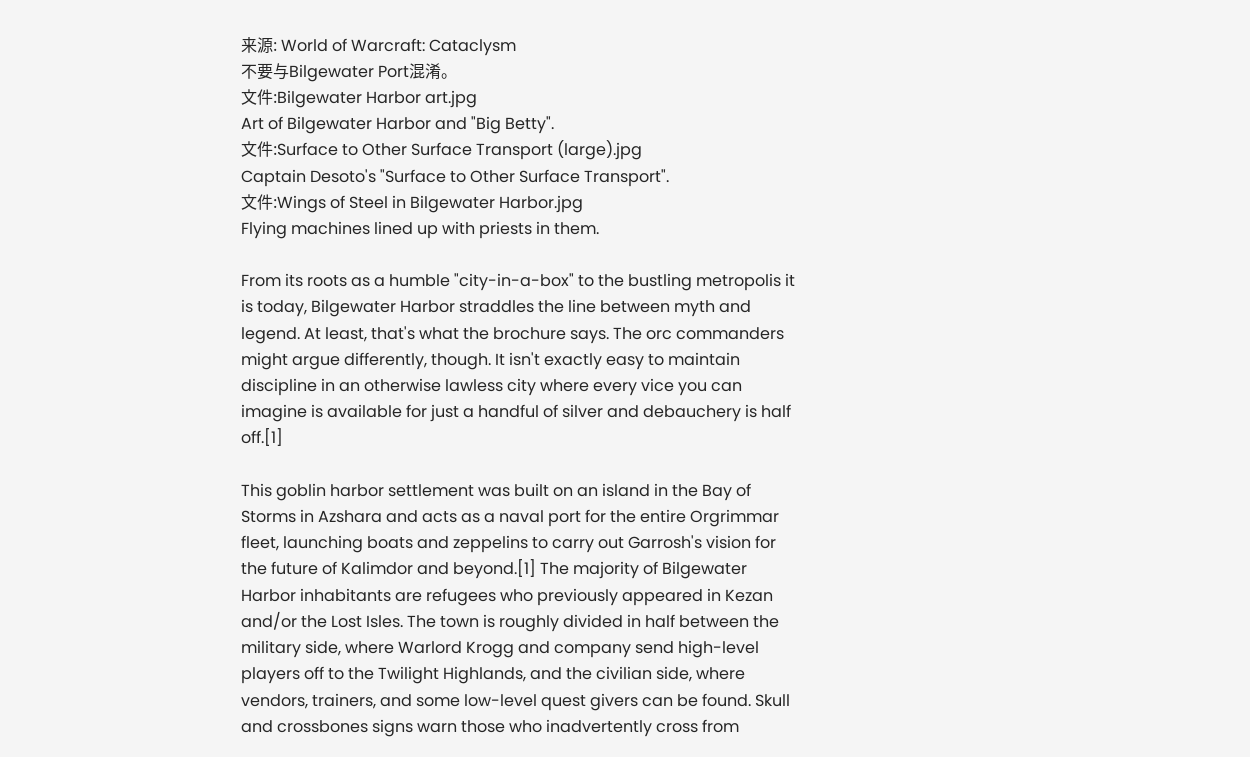来源: World of Warcraft: Cataclysm
不要与Bilgewater Port混淆。
文件:Bilgewater Harbor art.jpg
Art of Bilgewater Harbor and "Big Betty".
文件:Surface to Other Surface Transport (large).jpg
Captain Desoto's "Surface to Other Surface Transport".
文件:Wings of Steel in Bilgewater Harbor.jpg
Flying machines lined up with priests in them.

From its roots as a humble "city-in-a-box" to the bustling metropolis it is today, Bilgewater Harbor straddles the line between myth and legend. At least, that's what the brochure says. The orc commanders might argue differently, though. It isn't exactly easy to maintain discipline in an otherwise lawless city where every vice you can imagine is available for just a handful of silver and debauchery is half off.[1]

This goblin harbor settlement was built on an island in the Bay of Storms in Azshara and acts as a naval port for the entire Orgrimmar fleet, launching boats and zeppelins to carry out Garrosh's vision for the future of Kalimdor and beyond.[1] The majority of Bilgewater Harbor inhabitants are refugees who previously appeared in Kezan and/or the Lost Isles. The town is roughly divided in half between the military side, where Warlord Krogg and company send high-level players off to the Twilight Highlands, and the civilian side, where vendors, trainers, and some low-level quest givers can be found. Skull and crossbones signs warn those who inadvertently cross from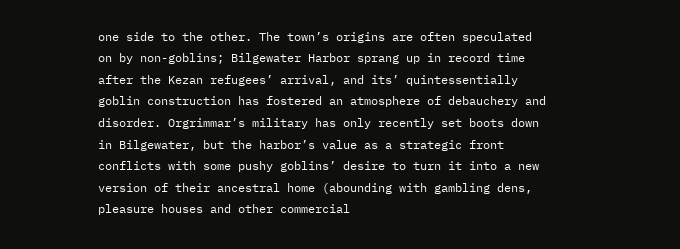one side to the other. The town’s origins are often speculated on by non-goblins; Bilgewater Harbor sprang up in record time after the Kezan refugees’ arrival, and its’ quintessentially goblin construction has fostered an atmosphere of debauchery and disorder. Orgrimmar’s military has only recently set boots down in Bilgewater, but the harbor’s value as a strategic front conflicts with some pushy goblins’ desire to turn it into a new version of their ancestral home (abounding with gambling dens, pleasure houses and other commercial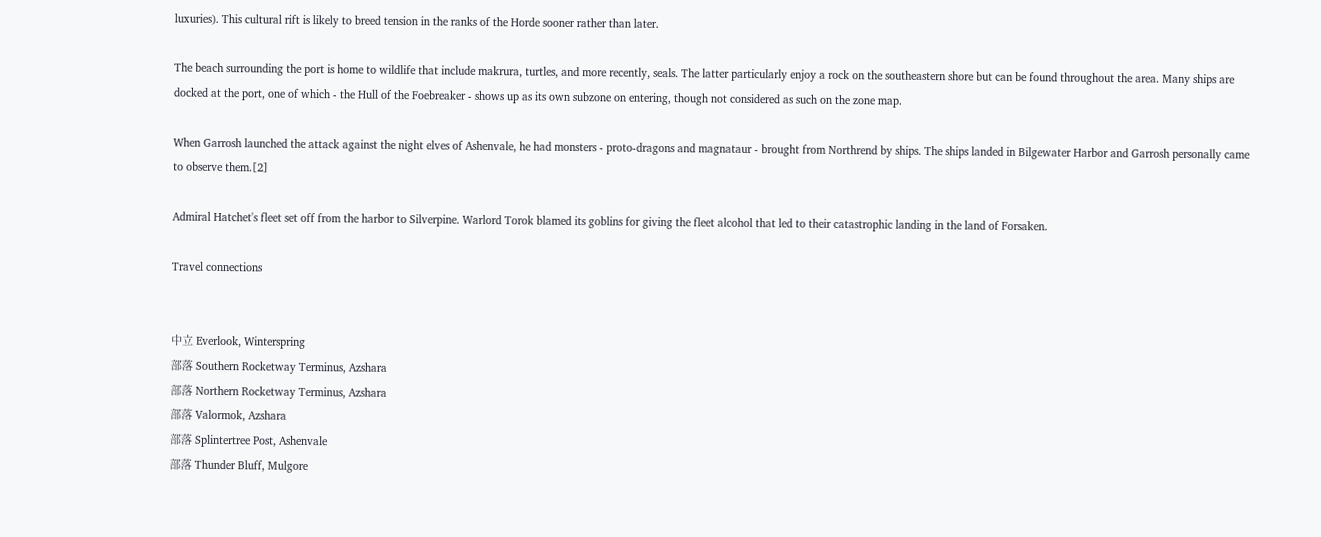luxuries). This cultural rift is likely to breed tension in the ranks of the Horde sooner rather than later.

The beach surrounding the port is home to wildlife that include makrura, turtles, and more recently, seals. The latter particularly enjoy a rock on the southeastern shore but can be found throughout the area. Many ships are docked at the port, one of which - the Hull of the Foebreaker - shows up as its own subzone on entering, though not considered as such on the zone map.

When Garrosh launched the attack against the night elves of Ashenvale, he had monsters - proto-dragons and magnataur - brought from Northrend by ships. The ships landed in Bilgewater Harbor and Garrosh personally came to observe them.[2]

Admiral Hatchet's fleet set off from the harbor to Silverpine. Warlord Torok blamed its goblins for giving the fleet alcohol that led to their catastrophic landing in the land of Forsaken.

Travel connections


中立 Everlook, Winterspring
部落 Southern Rocketway Terminus, Azshara
部落 Northern Rocketway Terminus, Azshara
部落 Valormok, Azshara
部落 Splintertree Post, Ashenvale
部落 Thunder Bluff, Mulgore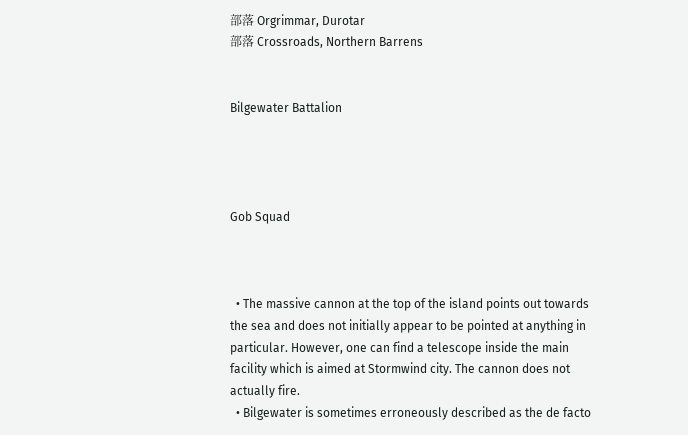部落 Orgrimmar, Durotar
部落 Crossroads, Northern Barrens


Bilgewater Battalion




Gob Squad



  • The massive cannon at the top of the island points out towards the sea and does not initially appear to be pointed at anything in particular. However, one can find a telescope inside the main facility which is aimed at Stormwind city. The cannon does not actually fire.
  • Bilgewater is sometimes erroneously described as the de facto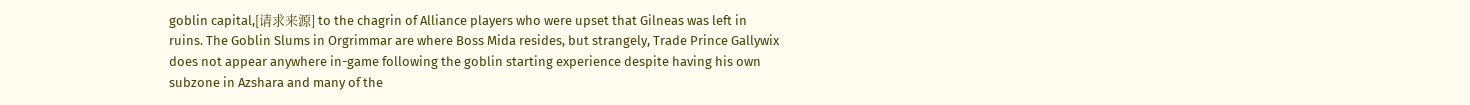goblin capital,[请求来源] to the chagrin of Alliance players who were upset that Gilneas was left in ruins. The Goblin Slums in Orgrimmar are where Boss Mida resides, but strangely, Trade Prince Gallywix does not appear anywhere in-game following the goblin starting experience despite having his own subzone in Azshara and many of the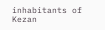inhabitants of Kezan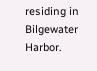residing in Bilgewater Harbor.